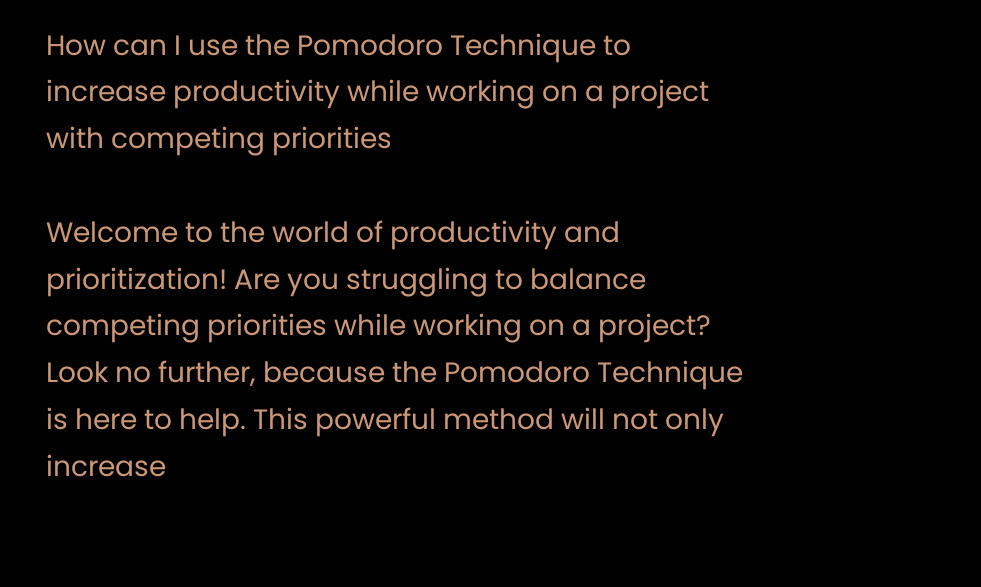How can I use the Pomodoro Technique to increase productivity while working on a project with competing priorities

Welcome to the world of productivity and prioritization! Are you struggling to balance competing priorities while working on a project? Look no further, because the Pomodoro Technique is here to help. This powerful method will not only increase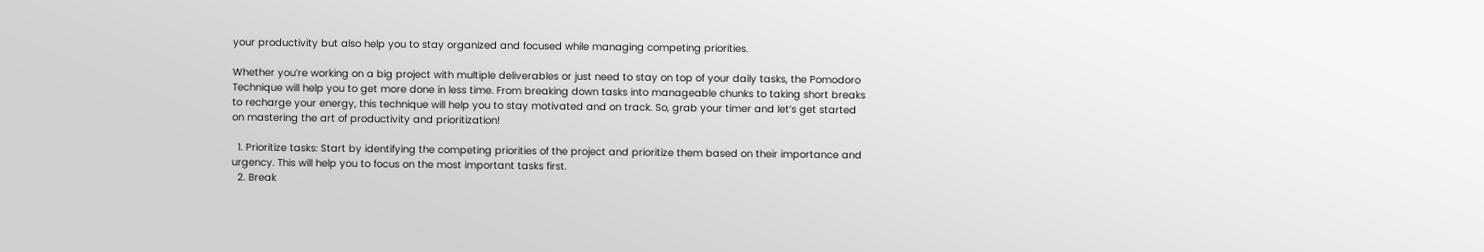your productivity but also help you to stay organized and focused while managing competing priorities.

Whether you’re working on a big project with multiple deliverables or just need to stay on top of your daily tasks, the Pomodoro Technique will help you to get more done in less time. From breaking down tasks into manageable chunks to taking short breaks to recharge your energy, this technique will help you to stay motivated and on track. So, grab your timer and let’s get started on mastering the art of productivity and prioritization!

  1. Prioritize tasks: Start by identifying the competing priorities of the project and prioritize them based on their importance and urgency. This will help you to focus on the most important tasks first.
  2. Break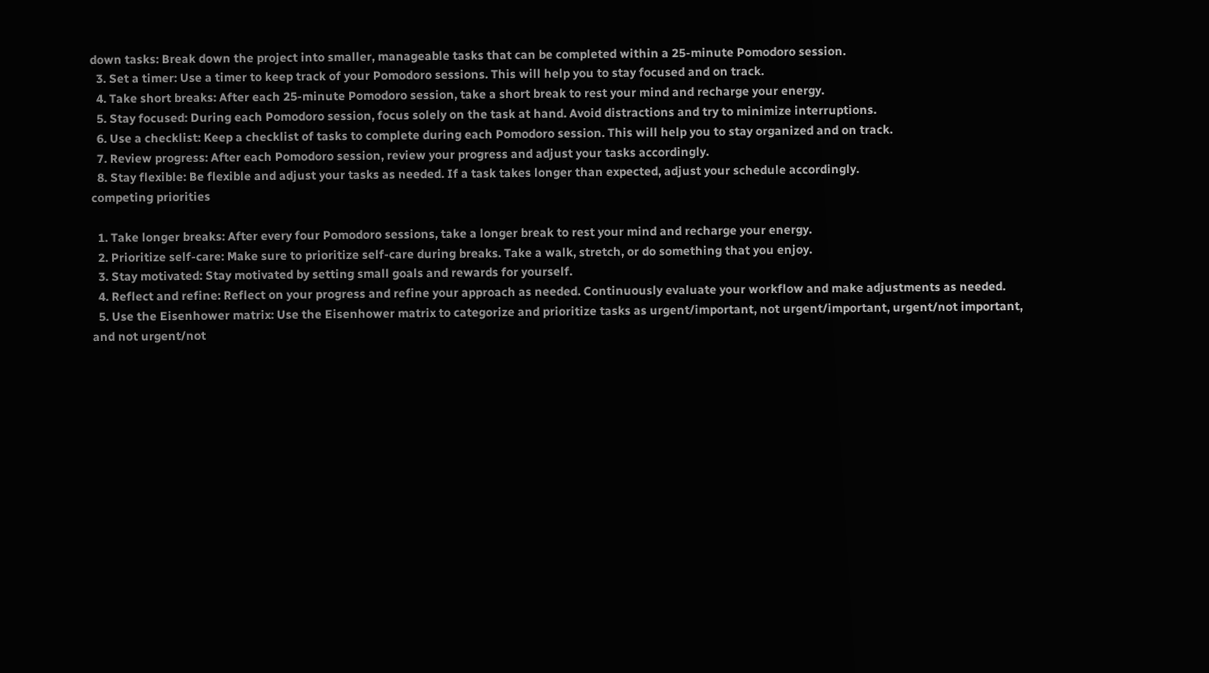down tasks: Break down the project into smaller, manageable tasks that can be completed within a 25-minute Pomodoro session.
  3. Set a timer: Use a timer to keep track of your Pomodoro sessions. This will help you to stay focused and on track.
  4. Take short breaks: After each 25-minute Pomodoro session, take a short break to rest your mind and recharge your energy.
  5. Stay focused: During each Pomodoro session, focus solely on the task at hand. Avoid distractions and try to minimize interruptions.
  6. Use a checklist: Keep a checklist of tasks to complete during each Pomodoro session. This will help you to stay organized and on track.
  7. Review progress: After each Pomodoro session, review your progress and adjust your tasks accordingly.
  8. Stay flexible: Be flexible and adjust your tasks as needed. If a task takes longer than expected, adjust your schedule accordingly.
competing priorities

  1. Take longer breaks: After every four Pomodoro sessions, take a longer break to rest your mind and recharge your energy.
  2. Prioritize self-care: Make sure to prioritize self-care during breaks. Take a walk, stretch, or do something that you enjoy.
  3. Stay motivated: Stay motivated by setting small goals and rewards for yourself.
  4. Reflect and refine: Reflect on your progress and refine your approach as needed. Continuously evaluate your workflow and make adjustments as needed.
  5. Use the Eisenhower matrix: Use the Eisenhower matrix to categorize and prioritize tasks as urgent/important, not urgent/important, urgent/not important, and not urgent/not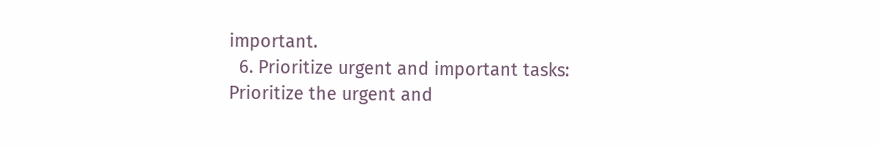important.
  6. Prioritize urgent and important tasks: Prioritize the urgent and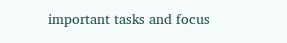important tasks and focus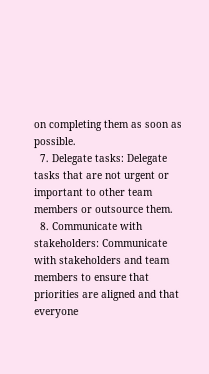on completing them as soon as possible.
  7. Delegate tasks: Delegate tasks that are not urgent or important to other team members or outsource them.
  8. Communicate with stakeholders: Communicate with stakeholders and team members to ensure that priorities are aligned and that everyone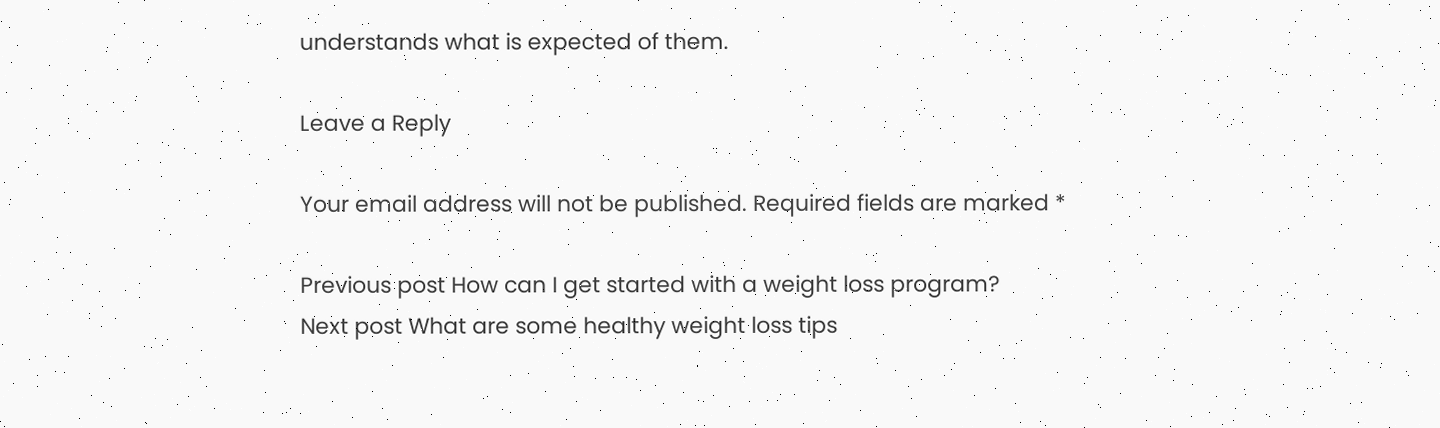understands what is expected of them.

Leave a Reply

Your email address will not be published. Required fields are marked *

Previous post How can I get started with a weight loss program?
Next post What are some healthy weight loss tips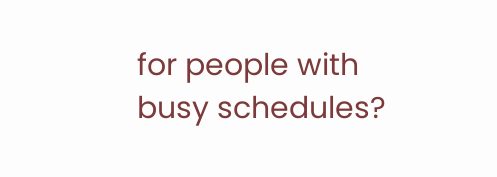for people with busy schedules?